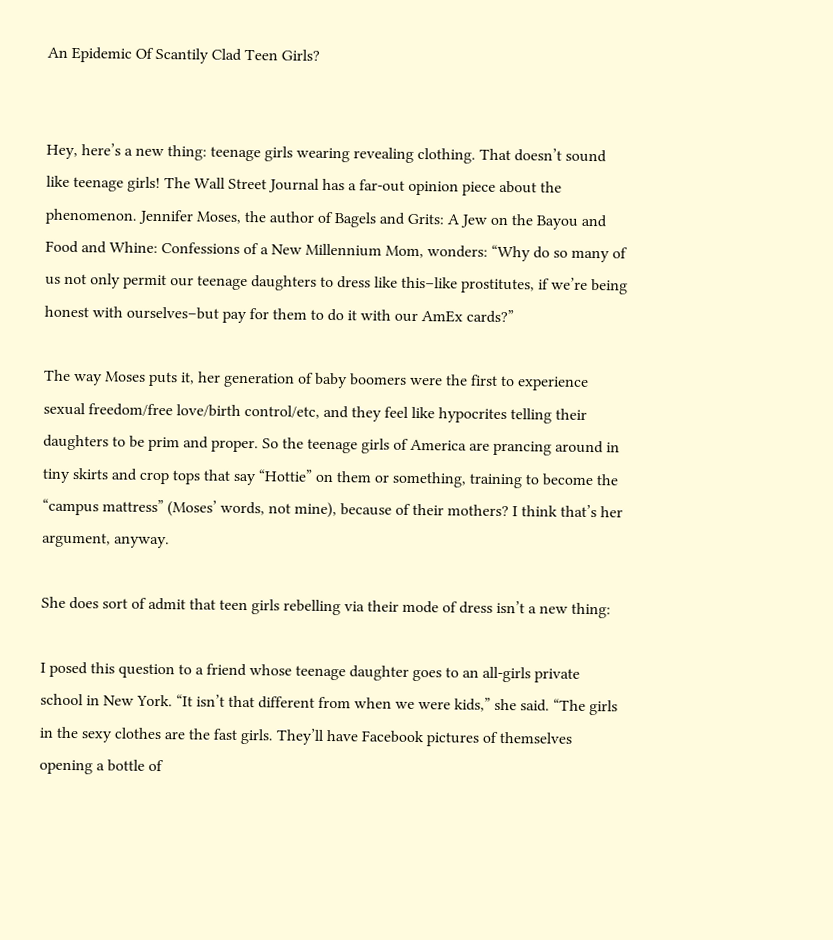An Epidemic Of Scantily Clad Teen Girls?


Hey, here’s a new thing: teenage girls wearing revealing clothing. That doesn’t sound like teenage girls! The Wall Street Journal has a far-out opinion piece about the phenomenon. Jennifer Moses, the author of Bagels and Grits: A Jew on the Bayou and Food and Whine: Confessions of a New Millennium Mom, wonders: “Why do so many of us not only permit our teenage daughters to dress like this–like prostitutes, if we’re being honest with ourselves–but pay for them to do it with our AmEx cards?”

The way Moses puts it, her generation of baby boomers were the first to experience sexual freedom/free love/birth control/etc, and they feel like hypocrites telling their daughters to be prim and proper. So the teenage girls of America are prancing around in tiny skirts and crop tops that say “Hottie” on them or something, training to become the “campus mattress” (Moses’ words, not mine), because of their mothers? I think that’s her argument, anyway.

She does sort of admit that teen girls rebelling via their mode of dress isn’t a new thing:

I posed this question to a friend whose teenage daughter goes to an all-girls private school in New York. “It isn’t that different from when we were kids,” she said. “The girls in the sexy clothes are the fast girls. They’ll have Facebook pictures of themselves opening a bottle of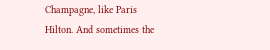Champagne, like Paris Hilton. And sometimes the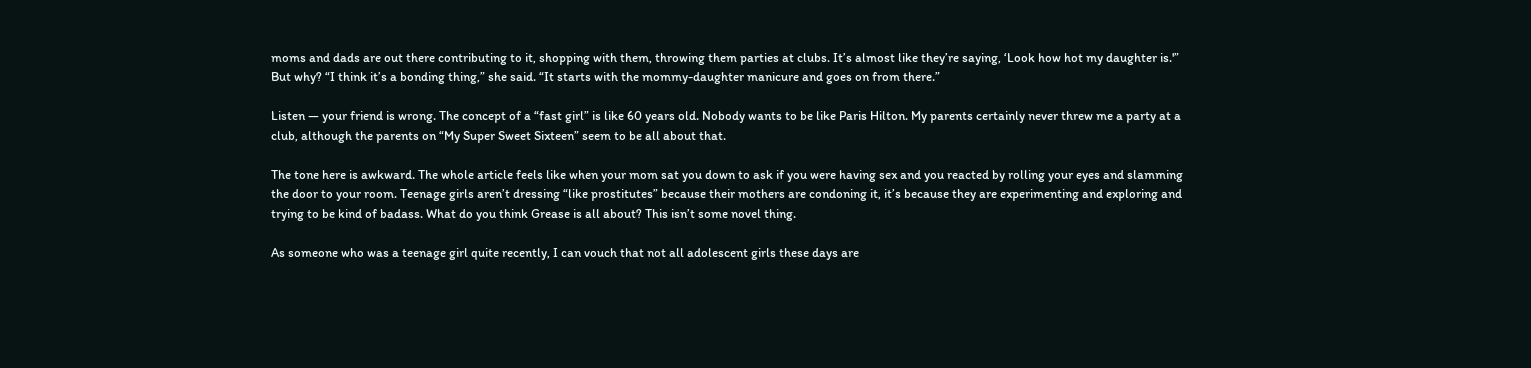moms and dads are out there contributing to it, shopping with them, throwing them parties at clubs. It’s almost like they’re saying, ‘Look how hot my daughter is.'” But why? “I think it’s a bonding thing,” she said. “It starts with the mommy-daughter manicure and goes on from there.”

Listen — your friend is wrong. The concept of a “fast girl” is like 60 years old. Nobody wants to be like Paris Hilton. My parents certainly never threw me a party at a club, although the parents on “My Super Sweet Sixteen” seem to be all about that.

The tone here is awkward. The whole article feels like when your mom sat you down to ask if you were having sex and you reacted by rolling your eyes and slamming the door to your room. Teenage girls aren’t dressing “like prostitutes” because their mothers are condoning it, it’s because they are experimenting and exploring and trying to be kind of badass. What do you think Grease is all about? This isn’t some novel thing.

As someone who was a teenage girl quite recently, I can vouch that not all adolescent girls these days are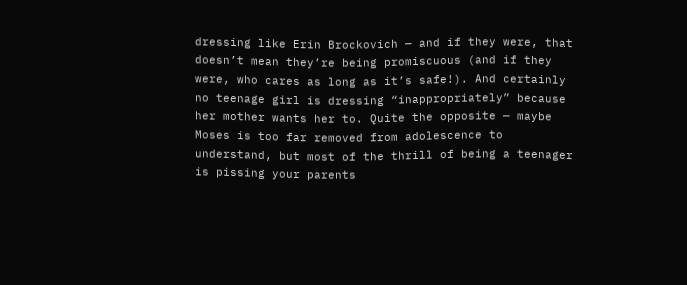dressing like Erin Brockovich — and if they were, that doesn’t mean they’re being promiscuous (and if they were, who cares as long as it’s safe!). And certainly no teenage girl is dressing “inappropriately” because her mother wants her to. Quite the opposite — maybe Moses is too far removed from adolescence to understand, but most of the thrill of being a teenager is pissing your parents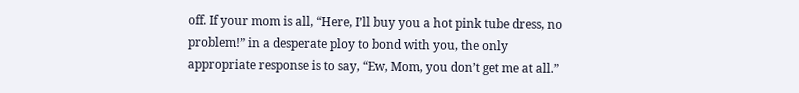off. If your mom is all, “Here, I’ll buy you a hot pink tube dress, no problem!” in a desperate ploy to bond with you, the only appropriate response is to say, “Ew, Mom, you don’t get me at all.”